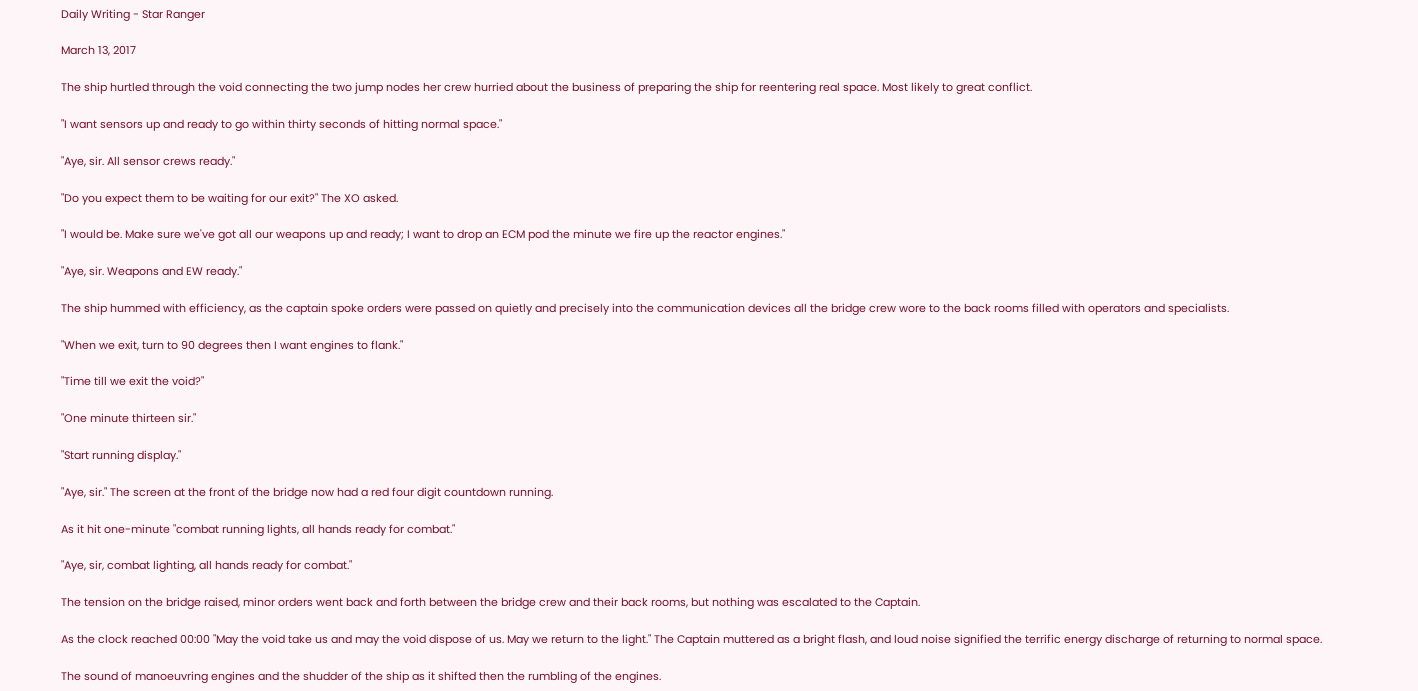Daily Writing - Star Ranger

March 13, 2017

The ship hurtled through the void connecting the two jump nodes her crew hurried about the business of preparing the ship for reentering real space. Most likely to great conflict.

"I want sensors up and ready to go within thirty seconds of hitting normal space."

"Aye, sir. All sensor crews ready."

"Do you expect them to be waiting for our exit?" The XO asked.

"I would be. Make sure we've got all our weapons up and ready; I want to drop an ECM pod the minute we fire up the reactor engines."

"Aye, sir. Weapons and EW ready."

The ship hummed with efficiency, as the captain spoke orders were passed on quietly and precisely into the communication devices all the bridge crew wore to the back rooms filled with operators and specialists.

"When we exit, turn to 90 degrees then I want engines to flank."

"Time till we exit the void?"

"One minute thirteen sir."

"Start running display."

"Aye, sir." The screen at the front of the bridge now had a red four digit countdown running.

As it hit one-minute "combat running lights, all hands ready for combat."

"Aye, sir, combat lighting, all hands ready for combat."

The tension on the bridge raised, minor orders went back and forth between the bridge crew and their back rooms, but nothing was escalated to the Captain.

As the clock reached 00:00 "May the void take us and may the void dispose of us. May we return to the light." The Captain muttered as a bright flash, and loud noise signified the terrific energy discharge of returning to normal space.

The sound of manoeuvring engines and the shudder of the ship as it shifted then the rumbling of the engines.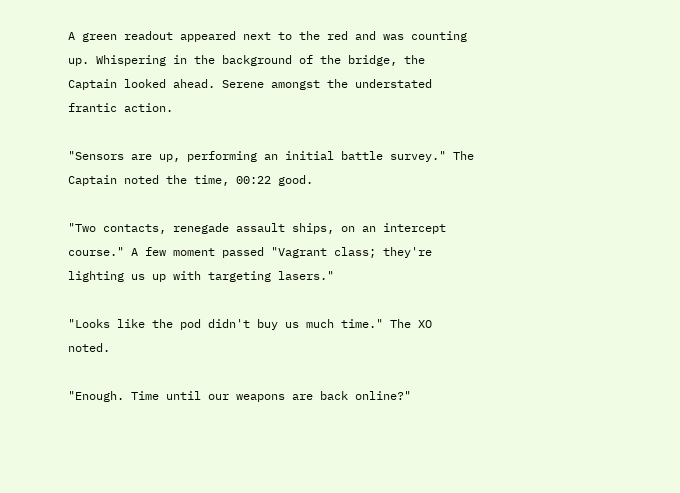A green readout appeared next to the red and was counting up. Whispering in the background of the bridge, the Captain looked ahead. Serene amongst the understated frantic action.

"Sensors are up, performing an initial battle survey." The Captain noted the time, 00:22 good.

"Two contacts, renegade assault ships, on an intercept course." A few moment passed "Vagrant class; they're lighting us up with targeting lasers."

"Looks like the pod didn't buy us much time." The XO noted.

"Enough. Time until our weapons are back online?"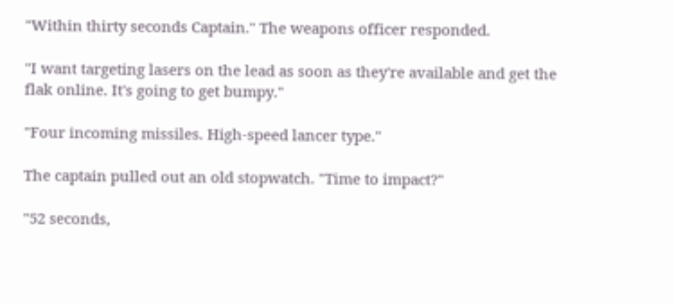"Within thirty seconds Captain." The weapons officer responded.

"I want targeting lasers on the lead as soon as they're available and get the flak online. It's going to get bumpy."

"Four incoming missiles. High-speed lancer type."

The captain pulled out an old stopwatch. "Time to impact?"

"52 seconds,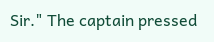Sir." The captain pressed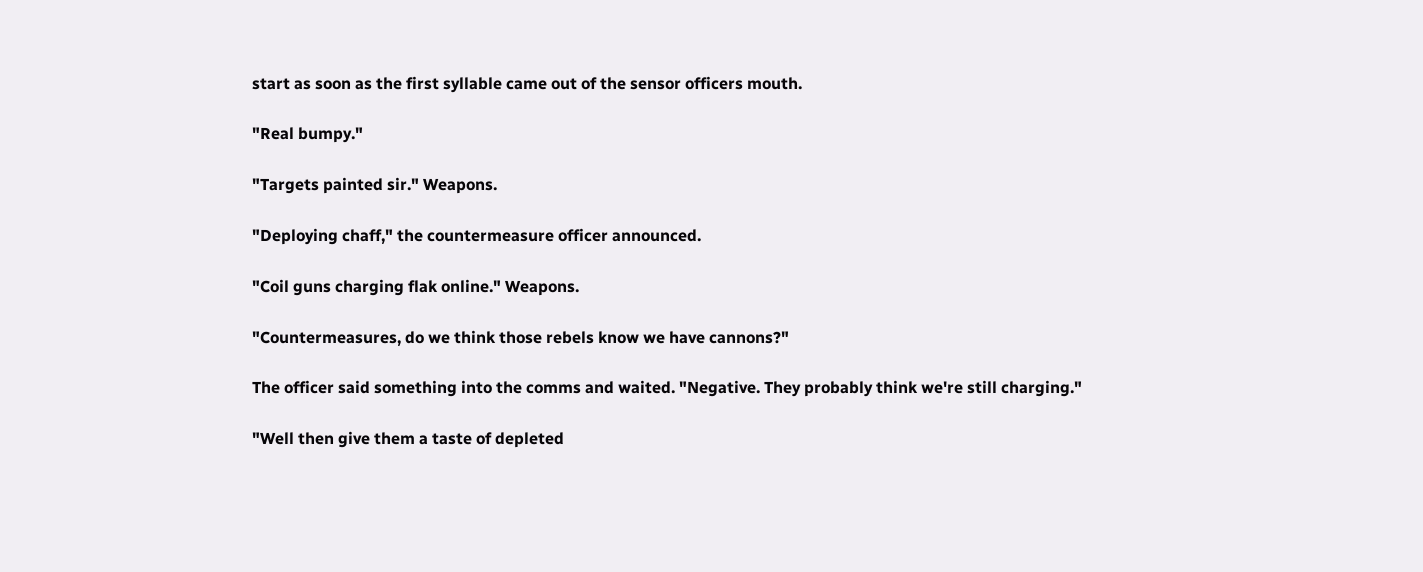start as soon as the first syllable came out of the sensor officers mouth.

"Real bumpy."

"Targets painted sir." Weapons.

"Deploying chaff," the countermeasure officer announced.

"Coil guns charging flak online." Weapons.

"Countermeasures, do we think those rebels know we have cannons?"

The officer said something into the comms and waited. "Negative. They probably think we're still charging."

"Well then give them a taste of depleted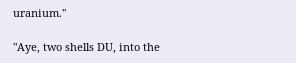uranium."

"Aye, two shells DU, into the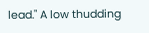lead." A low thudding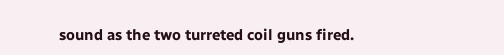sound as the two turreted coil guns fired.